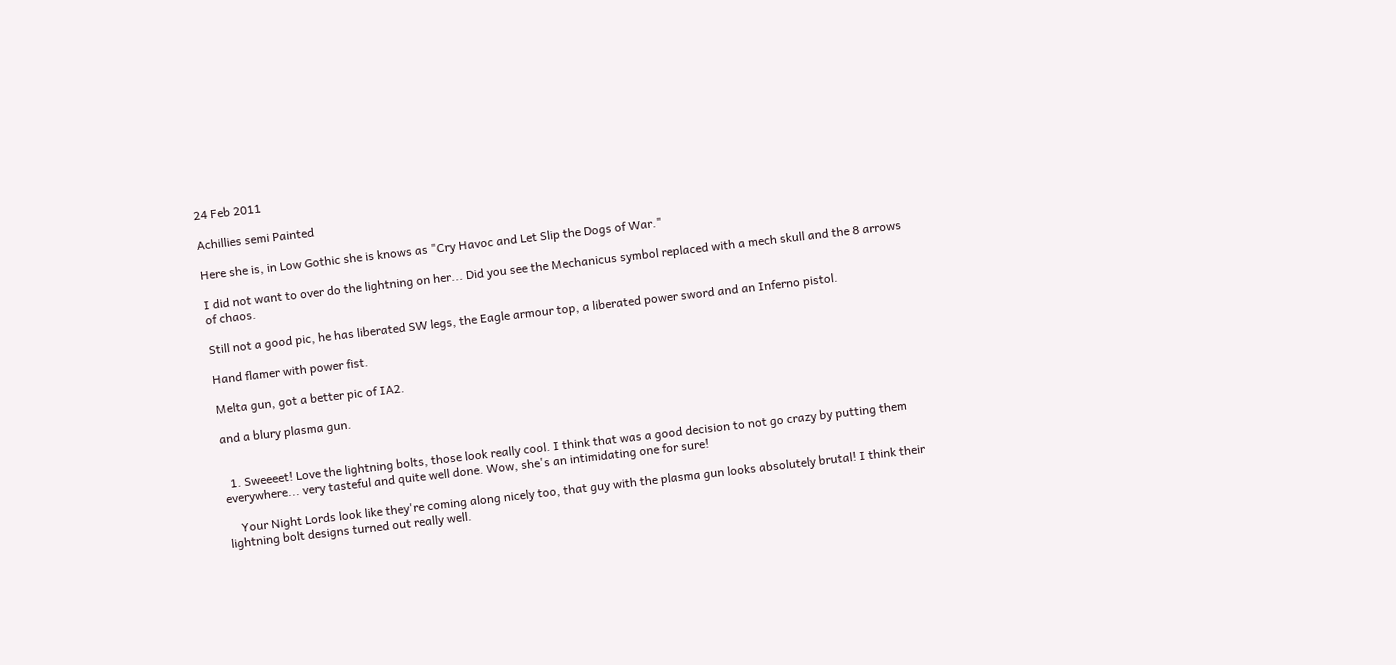24 Feb 2011

Achillies semi Painted

Here she is, in Low Gothic she is knows as "Cry Havoc and Let Slip the Dogs of War."

I did not want to over do the lightning on her... Did you see the Mechanicus symbol replaced with a mech skull and the 8 arrows of chaos.

Still not a good pic, he has liberated SW legs, the Eagle armour top, a liberated power sword and an Inferno pistol.

Hand flamer with power fist.

Melta gun, got a better pic of IA2.

and a blury plasma gun.


  1. Sweeeet! Love the lightning bolts, those look really cool. I think that was a good decision to not go crazy by putting them everywhere... very tasteful and quite well done. Wow, she's an intimidating one for sure!

    Your Night Lords look like they're coming along nicely too, that guy with the plasma gun looks absolutely brutal! I think their lightning bolt designs turned out really well.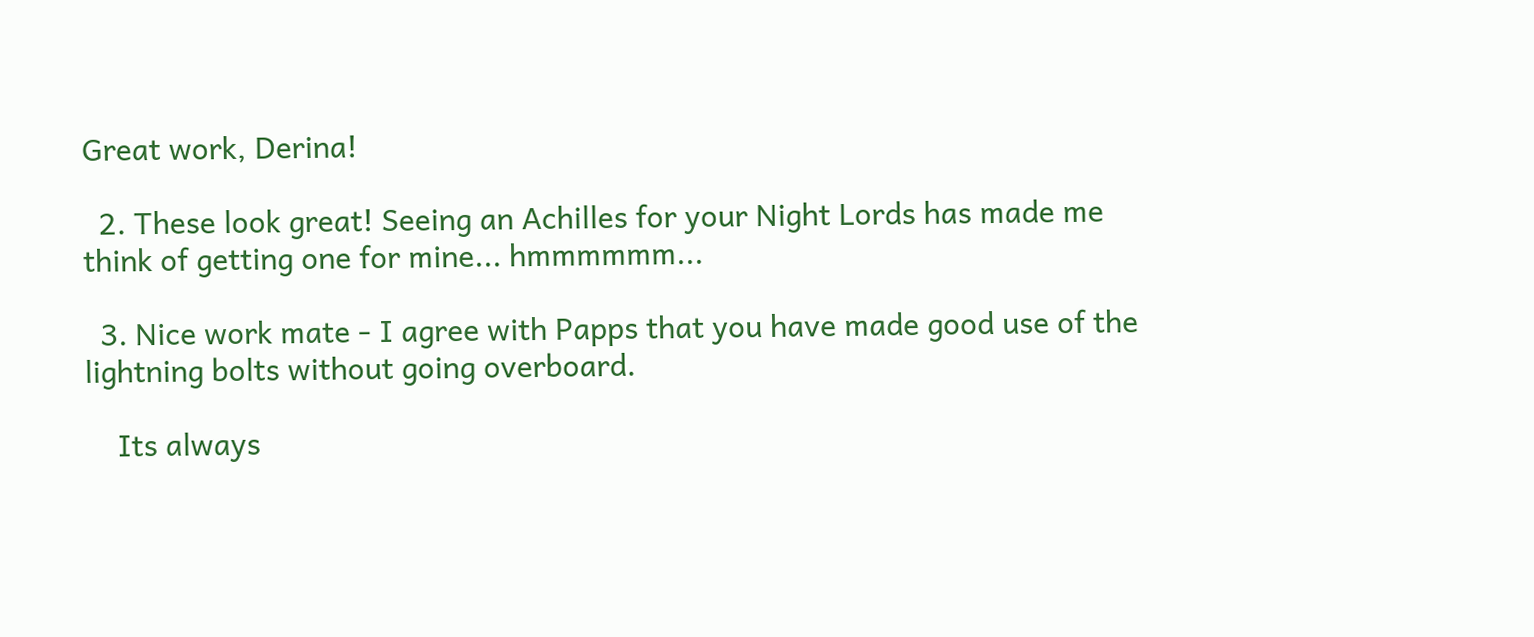Great work, Derina!

  2. These look great! Seeing an Achilles for your Night Lords has made me think of getting one for mine... hmmmmmm...

  3. Nice work mate - I agree with Papps that you have made good use of the lightning bolts without going overboard.

    Its always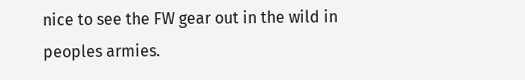nice to see the FW gear out in the wild in peoples armies.